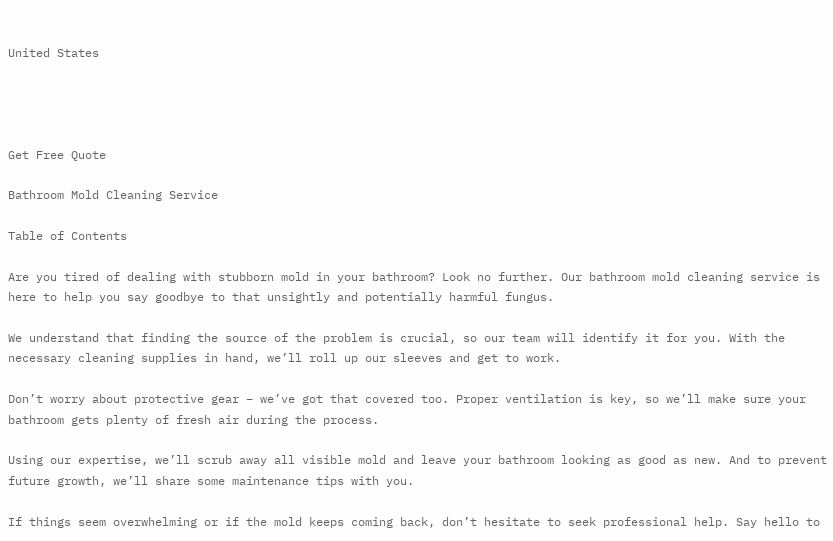United States




Get Free Quote

Bathroom Mold Cleaning Service

Table of Contents

Are you tired of dealing with stubborn mold in your bathroom? Look no further. Our bathroom mold cleaning service is here to help you say goodbye to that unsightly and potentially harmful fungus.

We understand that finding the source of the problem is crucial, so our team will identify it for you. With the necessary cleaning supplies in hand, we’ll roll up our sleeves and get to work.

Don’t worry about protective gear – we’ve got that covered too. Proper ventilation is key, so we’ll make sure your bathroom gets plenty of fresh air during the process.

Using our expertise, we’ll scrub away all visible mold and leave your bathroom looking as good as new. And to prevent future growth, we’ll share some maintenance tips with you.

If things seem overwhelming or if the mold keeps coming back, don’t hesitate to seek professional help. Say hello to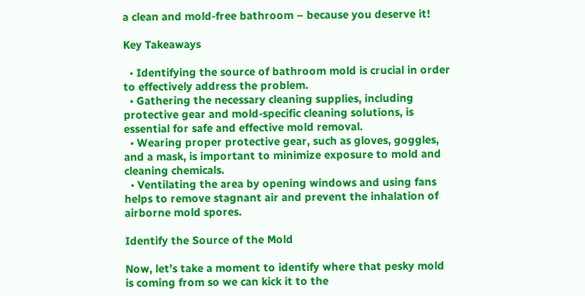a clean and mold-free bathroom – because you deserve it!

Key Takeaways

  • Identifying the source of bathroom mold is crucial in order to effectively address the problem.
  • Gathering the necessary cleaning supplies, including protective gear and mold-specific cleaning solutions, is essential for safe and effective mold removal.
  • Wearing proper protective gear, such as gloves, goggles, and a mask, is important to minimize exposure to mold and cleaning chemicals.
  • Ventilating the area by opening windows and using fans helps to remove stagnant air and prevent the inhalation of airborne mold spores.

Identify the Source of the Mold

Now, let’s take a moment to identify where that pesky mold is coming from so we can kick it to the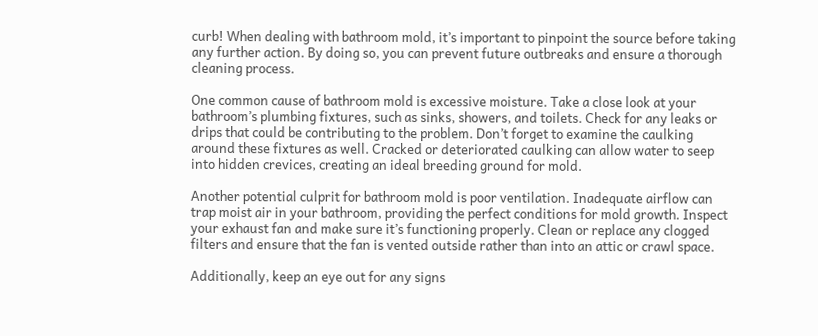curb! When dealing with bathroom mold, it’s important to pinpoint the source before taking any further action. By doing so, you can prevent future outbreaks and ensure a thorough cleaning process.

One common cause of bathroom mold is excessive moisture. Take a close look at your bathroom’s plumbing fixtures, such as sinks, showers, and toilets. Check for any leaks or drips that could be contributing to the problem. Don’t forget to examine the caulking around these fixtures as well. Cracked or deteriorated caulking can allow water to seep into hidden crevices, creating an ideal breeding ground for mold.

Another potential culprit for bathroom mold is poor ventilation. Inadequate airflow can trap moist air in your bathroom, providing the perfect conditions for mold growth. Inspect your exhaust fan and make sure it’s functioning properly. Clean or replace any clogged filters and ensure that the fan is vented outside rather than into an attic or crawl space.

Additionally, keep an eye out for any signs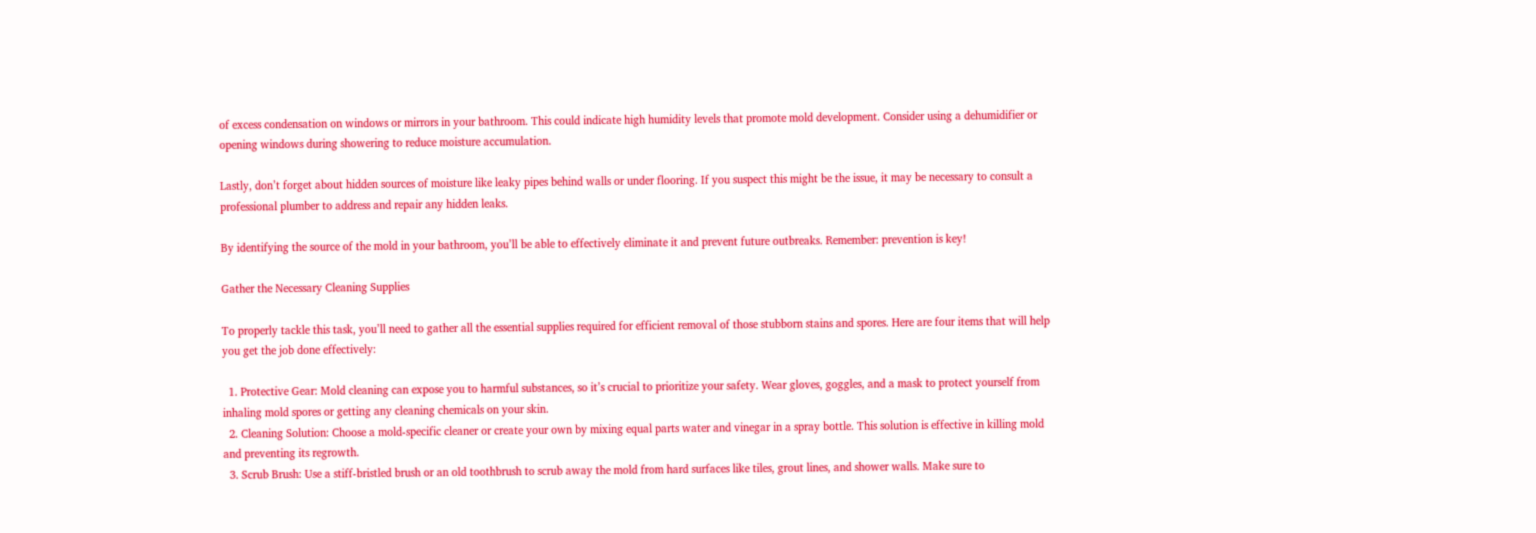of excess condensation on windows or mirrors in your bathroom. This could indicate high humidity levels that promote mold development. Consider using a dehumidifier or opening windows during showering to reduce moisture accumulation.

Lastly, don’t forget about hidden sources of moisture like leaky pipes behind walls or under flooring. If you suspect this might be the issue, it may be necessary to consult a professional plumber to address and repair any hidden leaks.

By identifying the source of the mold in your bathroom, you’ll be able to effectively eliminate it and prevent future outbreaks. Remember: prevention is key!

Gather the Necessary Cleaning Supplies

To properly tackle this task, you’ll need to gather all the essential supplies required for efficient removal of those stubborn stains and spores. Here are four items that will help you get the job done effectively:

  1. Protective Gear: Mold cleaning can expose you to harmful substances, so it’s crucial to prioritize your safety. Wear gloves, goggles, and a mask to protect yourself from inhaling mold spores or getting any cleaning chemicals on your skin.
  2. Cleaning Solution: Choose a mold-specific cleaner or create your own by mixing equal parts water and vinegar in a spray bottle. This solution is effective in killing mold and preventing its regrowth.
  3. Scrub Brush: Use a stiff-bristled brush or an old toothbrush to scrub away the mold from hard surfaces like tiles, grout lines, and shower walls. Make sure to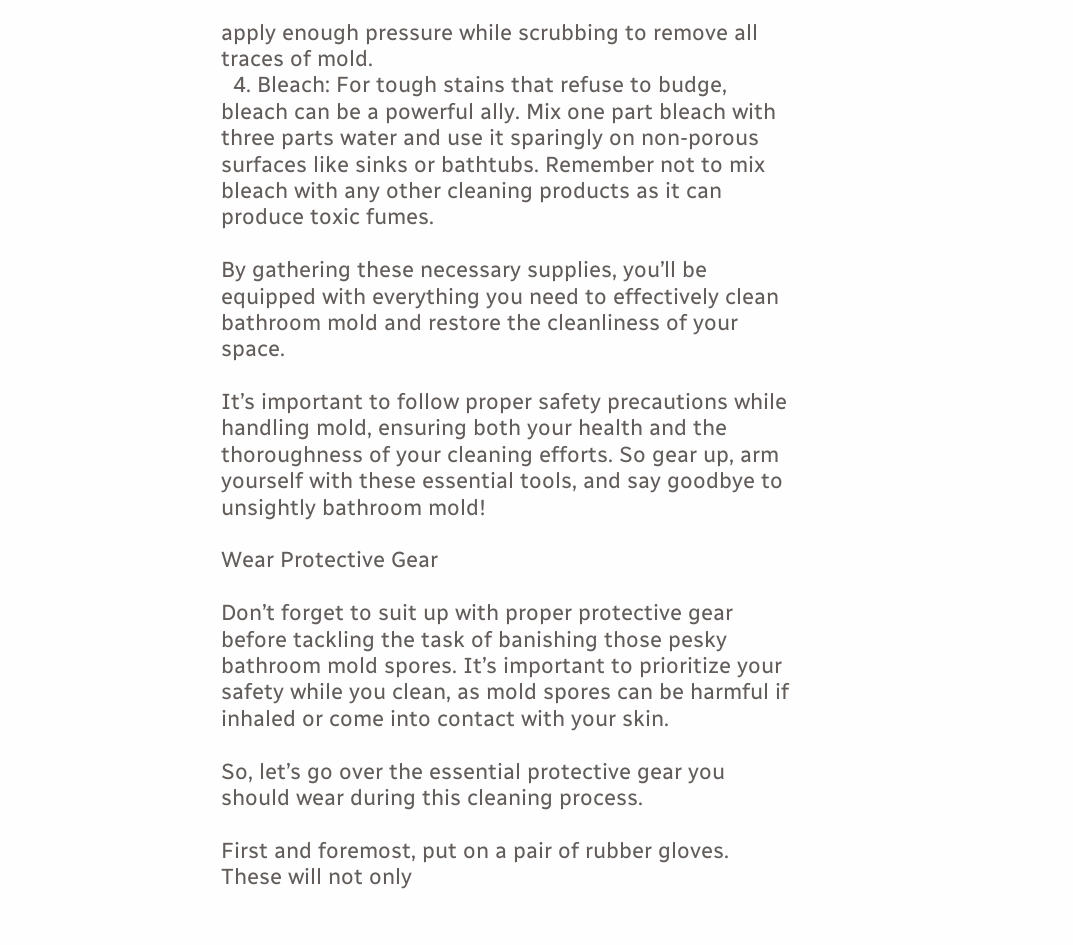apply enough pressure while scrubbing to remove all traces of mold.
  4. Bleach: For tough stains that refuse to budge, bleach can be a powerful ally. Mix one part bleach with three parts water and use it sparingly on non-porous surfaces like sinks or bathtubs. Remember not to mix bleach with any other cleaning products as it can produce toxic fumes.

By gathering these necessary supplies, you’ll be equipped with everything you need to effectively clean bathroom mold and restore the cleanliness of your space.

It’s important to follow proper safety precautions while handling mold, ensuring both your health and the thoroughness of your cleaning efforts. So gear up, arm yourself with these essential tools, and say goodbye to unsightly bathroom mold!

Wear Protective Gear

Don’t forget to suit up with proper protective gear before tackling the task of banishing those pesky bathroom mold spores. It’s important to prioritize your safety while you clean, as mold spores can be harmful if inhaled or come into contact with your skin.

So, let’s go over the essential protective gear you should wear during this cleaning process.

First and foremost, put on a pair of rubber gloves. These will not only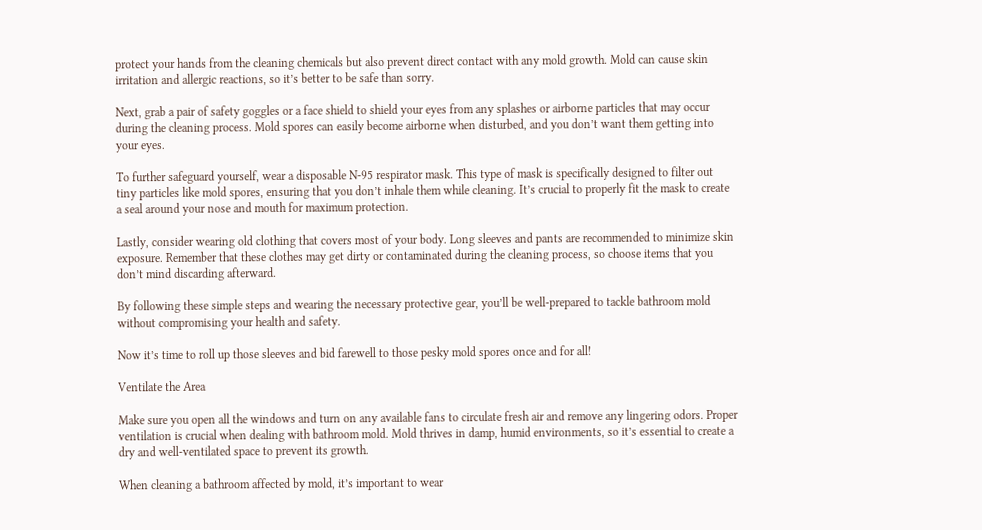protect your hands from the cleaning chemicals but also prevent direct contact with any mold growth. Mold can cause skin irritation and allergic reactions, so it’s better to be safe than sorry.

Next, grab a pair of safety goggles or a face shield to shield your eyes from any splashes or airborne particles that may occur during the cleaning process. Mold spores can easily become airborne when disturbed, and you don’t want them getting into your eyes.

To further safeguard yourself, wear a disposable N-95 respirator mask. This type of mask is specifically designed to filter out tiny particles like mold spores, ensuring that you don’t inhale them while cleaning. It’s crucial to properly fit the mask to create a seal around your nose and mouth for maximum protection.

Lastly, consider wearing old clothing that covers most of your body. Long sleeves and pants are recommended to minimize skin exposure. Remember that these clothes may get dirty or contaminated during the cleaning process, so choose items that you don’t mind discarding afterward.

By following these simple steps and wearing the necessary protective gear, you’ll be well-prepared to tackle bathroom mold without compromising your health and safety.

Now it’s time to roll up those sleeves and bid farewell to those pesky mold spores once and for all!

Ventilate the Area

Make sure you open all the windows and turn on any available fans to circulate fresh air and remove any lingering odors. Proper ventilation is crucial when dealing with bathroom mold. Mold thrives in damp, humid environments, so it’s essential to create a dry and well-ventilated space to prevent its growth.

When cleaning a bathroom affected by mold, it’s important to wear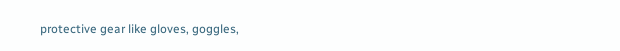protective gear like gloves, goggles,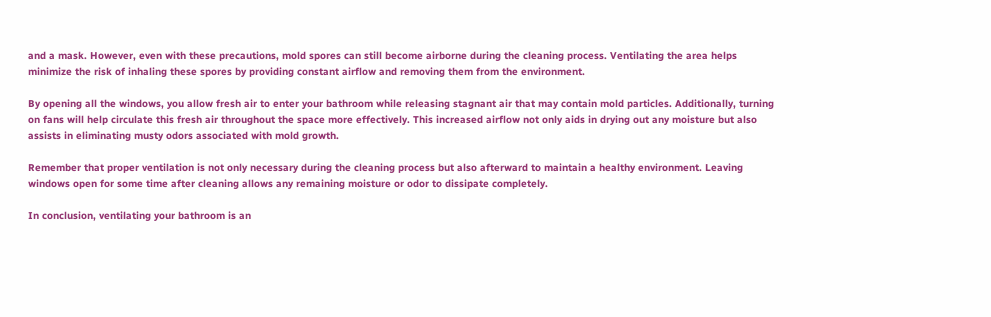and a mask. However, even with these precautions, mold spores can still become airborne during the cleaning process. Ventilating the area helps minimize the risk of inhaling these spores by providing constant airflow and removing them from the environment.

By opening all the windows, you allow fresh air to enter your bathroom while releasing stagnant air that may contain mold particles. Additionally, turning on fans will help circulate this fresh air throughout the space more effectively. This increased airflow not only aids in drying out any moisture but also assists in eliminating musty odors associated with mold growth.

Remember that proper ventilation is not only necessary during the cleaning process but also afterward to maintain a healthy environment. Leaving windows open for some time after cleaning allows any remaining moisture or odor to dissipate completely.

In conclusion, ventilating your bathroom is an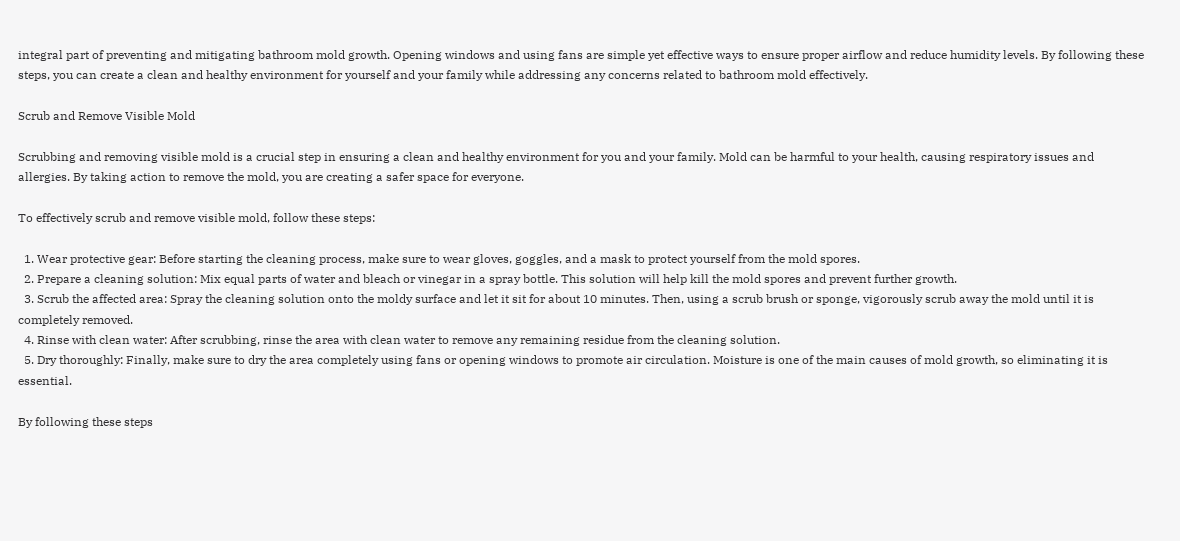integral part of preventing and mitigating bathroom mold growth. Opening windows and using fans are simple yet effective ways to ensure proper airflow and reduce humidity levels. By following these steps, you can create a clean and healthy environment for yourself and your family while addressing any concerns related to bathroom mold effectively.

Scrub and Remove Visible Mold

Scrubbing and removing visible mold is a crucial step in ensuring a clean and healthy environment for you and your family. Mold can be harmful to your health, causing respiratory issues and allergies. By taking action to remove the mold, you are creating a safer space for everyone.

To effectively scrub and remove visible mold, follow these steps:

  1. Wear protective gear: Before starting the cleaning process, make sure to wear gloves, goggles, and a mask to protect yourself from the mold spores.
  2. Prepare a cleaning solution: Mix equal parts of water and bleach or vinegar in a spray bottle. This solution will help kill the mold spores and prevent further growth.
  3. Scrub the affected area: Spray the cleaning solution onto the moldy surface and let it sit for about 10 minutes. Then, using a scrub brush or sponge, vigorously scrub away the mold until it is completely removed.
  4. Rinse with clean water: After scrubbing, rinse the area with clean water to remove any remaining residue from the cleaning solution.
  5. Dry thoroughly: Finally, make sure to dry the area completely using fans or opening windows to promote air circulation. Moisture is one of the main causes of mold growth, so eliminating it is essential.

By following these steps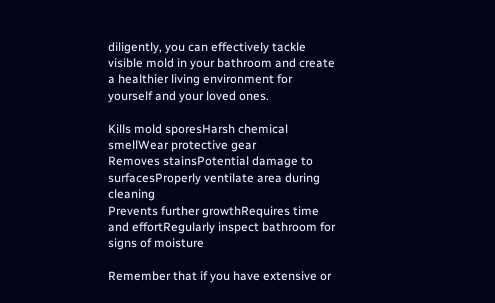diligently, you can effectively tackle visible mold in your bathroom and create a healthier living environment for yourself and your loved ones.

Kills mold sporesHarsh chemical smellWear protective gear
Removes stainsPotential damage to surfacesProperly ventilate area during cleaning
Prevents further growthRequires time and effortRegularly inspect bathroom for signs of moisture

Remember that if you have extensive or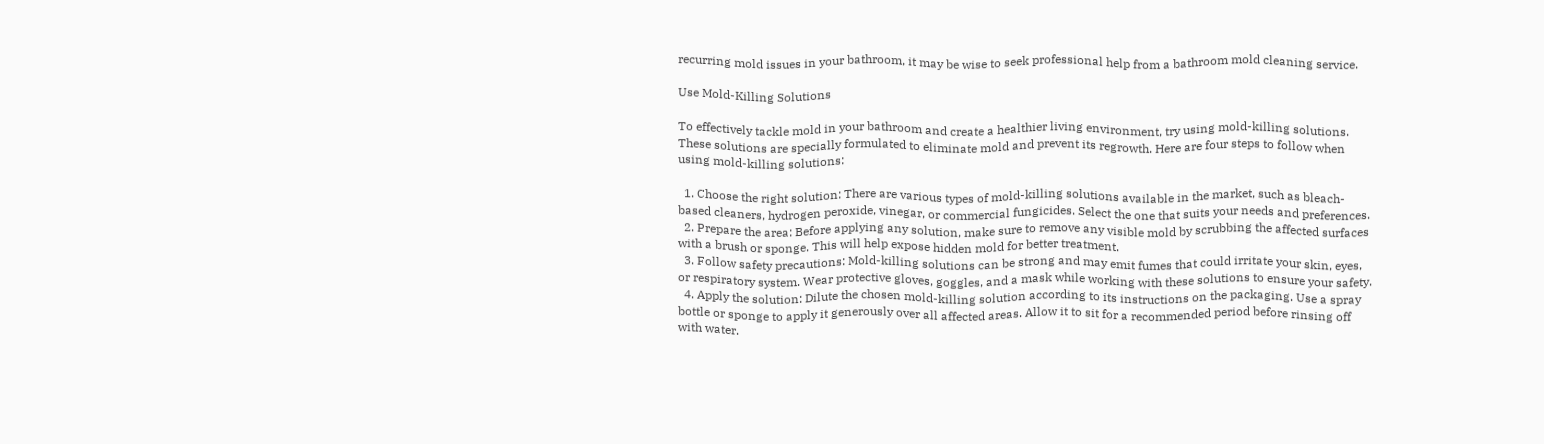recurring mold issues in your bathroom, it may be wise to seek professional help from a bathroom mold cleaning service.

Use Mold-Killing Solutions

To effectively tackle mold in your bathroom and create a healthier living environment, try using mold-killing solutions. These solutions are specially formulated to eliminate mold and prevent its regrowth. Here are four steps to follow when using mold-killing solutions:

  1. Choose the right solution: There are various types of mold-killing solutions available in the market, such as bleach-based cleaners, hydrogen peroxide, vinegar, or commercial fungicides. Select the one that suits your needs and preferences.
  2. Prepare the area: Before applying any solution, make sure to remove any visible mold by scrubbing the affected surfaces with a brush or sponge. This will help expose hidden mold for better treatment.
  3. Follow safety precautions: Mold-killing solutions can be strong and may emit fumes that could irritate your skin, eyes, or respiratory system. Wear protective gloves, goggles, and a mask while working with these solutions to ensure your safety.
  4. Apply the solution: Dilute the chosen mold-killing solution according to its instructions on the packaging. Use a spray bottle or sponge to apply it generously over all affected areas. Allow it to sit for a recommended period before rinsing off with water.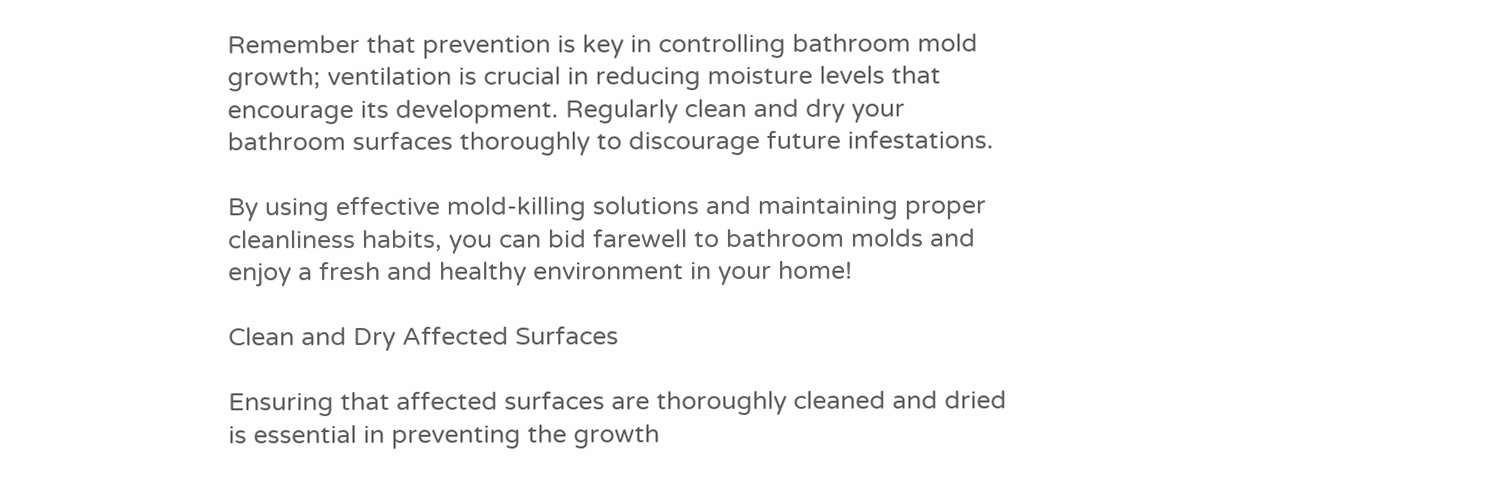Remember that prevention is key in controlling bathroom mold growth; ventilation is crucial in reducing moisture levels that encourage its development. Regularly clean and dry your bathroom surfaces thoroughly to discourage future infestations.

By using effective mold-killing solutions and maintaining proper cleanliness habits, you can bid farewell to bathroom molds and enjoy a fresh and healthy environment in your home!

Clean and Dry Affected Surfaces

Ensuring that affected surfaces are thoroughly cleaned and dried is essential in preventing the growth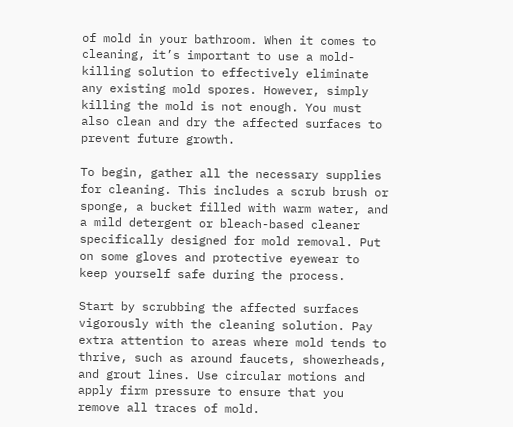of mold in your bathroom. When it comes to cleaning, it’s important to use a mold-killing solution to effectively eliminate any existing mold spores. However, simply killing the mold is not enough. You must also clean and dry the affected surfaces to prevent future growth.

To begin, gather all the necessary supplies for cleaning. This includes a scrub brush or sponge, a bucket filled with warm water, and a mild detergent or bleach-based cleaner specifically designed for mold removal. Put on some gloves and protective eyewear to keep yourself safe during the process.

Start by scrubbing the affected surfaces vigorously with the cleaning solution. Pay extra attention to areas where mold tends to thrive, such as around faucets, showerheads, and grout lines. Use circular motions and apply firm pressure to ensure that you remove all traces of mold.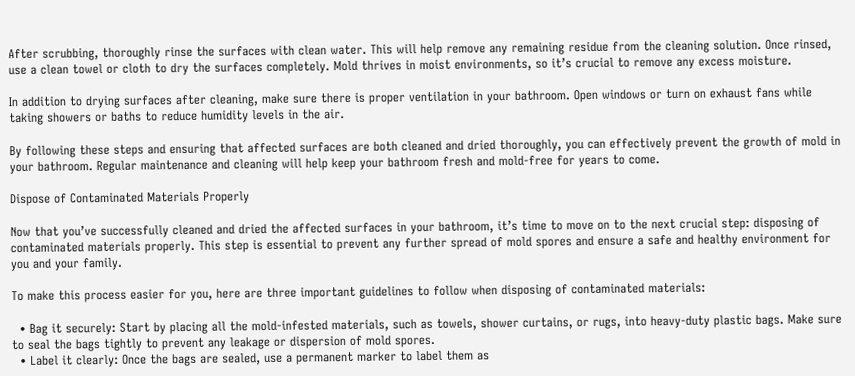After scrubbing, thoroughly rinse the surfaces with clean water. This will help remove any remaining residue from the cleaning solution. Once rinsed, use a clean towel or cloth to dry the surfaces completely. Mold thrives in moist environments, so it’s crucial to remove any excess moisture.

In addition to drying surfaces after cleaning, make sure there is proper ventilation in your bathroom. Open windows or turn on exhaust fans while taking showers or baths to reduce humidity levels in the air.

By following these steps and ensuring that affected surfaces are both cleaned and dried thoroughly, you can effectively prevent the growth of mold in your bathroom. Regular maintenance and cleaning will help keep your bathroom fresh and mold-free for years to come.

Dispose of Contaminated Materials Properly

Now that you’ve successfully cleaned and dried the affected surfaces in your bathroom, it’s time to move on to the next crucial step: disposing of contaminated materials properly. This step is essential to prevent any further spread of mold spores and ensure a safe and healthy environment for you and your family.

To make this process easier for you, here are three important guidelines to follow when disposing of contaminated materials:

  • Bag it securely: Start by placing all the mold-infested materials, such as towels, shower curtains, or rugs, into heavy-duty plastic bags. Make sure to seal the bags tightly to prevent any leakage or dispersion of mold spores.
  • Label it clearly: Once the bags are sealed, use a permanent marker to label them as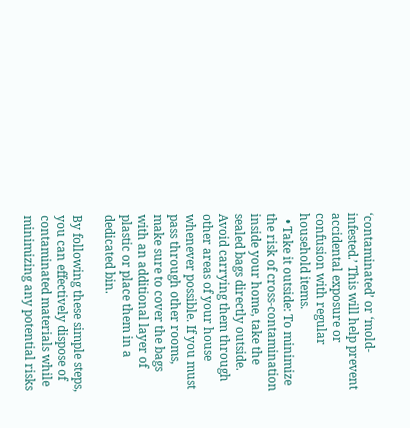‘contaminated’ or ‘mold-infested.’ This will help prevent accidental exposure or confusion with regular household items.
  • Take it outside: To minimize the risk of cross-contamination inside your home, take the sealed bags directly outside. Avoid carrying them through other areas of your house whenever possible. If you must pass through other rooms, make sure to cover the bags with an additional layer of plastic or place them in a dedicated bin.

By following these simple steps, you can effectively dispose of contaminated materials while minimizing any potential risks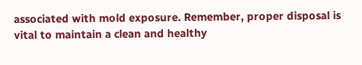associated with mold exposure. Remember, proper disposal is vital to maintain a clean and healthy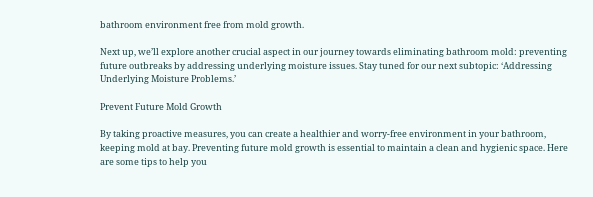bathroom environment free from mold growth.

Next up, we’ll explore another crucial aspect in our journey towards eliminating bathroom mold: preventing future outbreaks by addressing underlying moisture issues. Stay tuned for our next subtopic: ‘Addressing Underlying Moisture Problems.’

Prevent Future Mold Growth

By taking proactive measures, you can create a healthier and worry-free environment in your bathroom, keeping mold at bay. Preventing future mold growth is essential to maintain a clean and hygienic space. Here are some tips to help you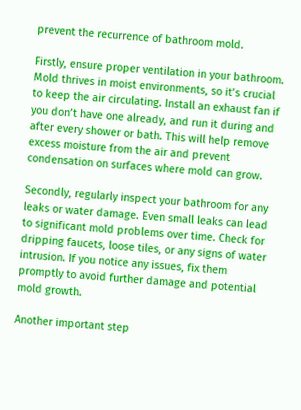prevent the recurrence of bathroom mold.

Firstly, ensure proper ventilation in your bathroom. Mold thrives in moist environments, so it’s crucial to keep the air circulating. Install an exhaust fan if you don’t have one already, and run it during and after every shower or bath. This will help remove excess moisture from the air and prevent condensation on surfaces where mold can grow.

Secondly, regularly inspect your bathroom for any leaks or water damage. Even small leaks can lead to significant mold problems over time. Check for dripping faucets, loose tiles, or any signs of water intrusion. If you notice any issues, fix them promptly to avoid further damage and potential mold growth.

Another important step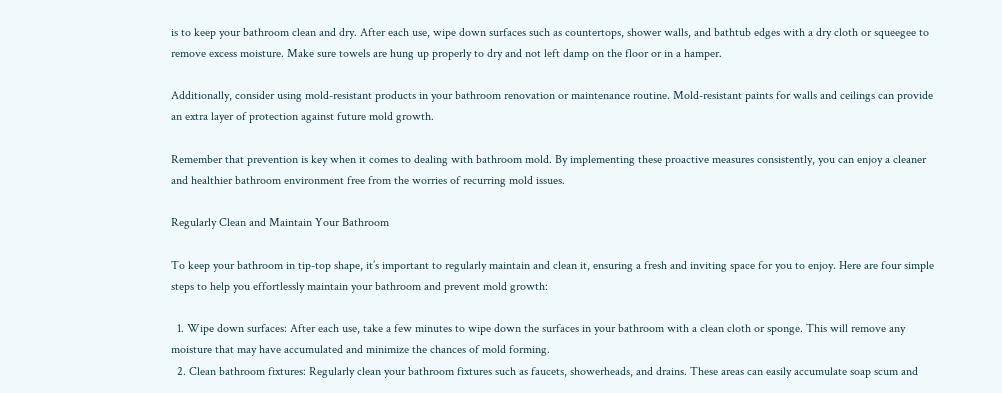is to keep your bathroom clean and dry. After each use, wipe down surfaces such as countertops, shower walls, and bathtub edges with a dry cloth or squeegee to remove excess moisture. Make sure towels are hung up properly to dry and not left damp on the floor or in a hamper.

Additionally, consider using mold-resistant products in your bathroom renovation or maintenance routine. Mold-resistant paints for walls and ceilings can provide an extra layer of protection against future mold growth.

Remember that prevention is key when it comes to dealing with bathroom mold. By implementing these proactive measures consistently, you can enjoy a cleaner and healthier bathroom environment free from the worries of recurring mold issues.

Regularly Clean and Maintain Your Bathroom

To keep your bathroom in tip-top shape, it’s important to regularly maintain and clean it, ensuring a fresh and inviting space for you to enjoy. Here are four simple steps to help you effortlessly maintain your bathroom and prevent mold growth:

  1. Wipe down surfaces: After each use, take a few minutes to wipe down the surfaces in your bathroom with a clean cloth or sponge. This will remove any moisture that may have accumulated and minimize the chances of mold forming.
  2. Clean bathroom fixtures: Regularly clean your bathroom fixtures such as faucets, showerheads, and drains. These areas can easily accumulate soap scum and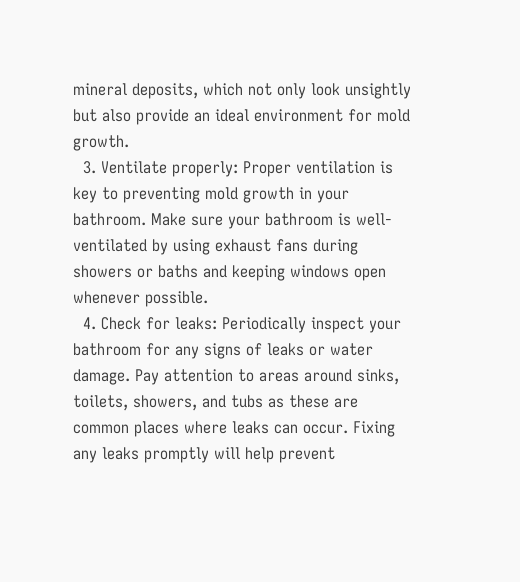mineral deposits, which not only look unsightly but also provide an ideal environment for mold growth.
  3. Ventilate properly: Proper ventilation is key to preventing mold growth in your bathroom. Make sure your bathroom is well-ventilated by using exhaust fans during showers or baths and keeping windows open whenever possible.
  4. Check for leaks: Periodically inspect your bathroom for any signs of leaks or water damage. Pay attention to areas around sinks, toilets, showers, and tubs as these are common places where leaks can occur. Fixing any leaks promptly will help prevent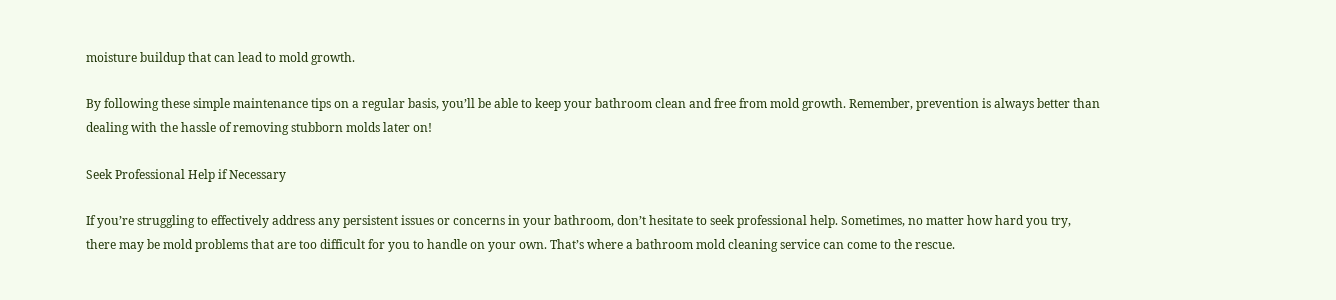moisture buildup that can lead to mold growth.

By following these simple maintenance tips on a regular basis, you’ll be able to keep your bathroom clean and free from mold growth. Remember, prevention is always better than dealing with the hassle of removing stubborn molds later on!

Seek Professional Help if Necessary

If you’re struggling to effectively address any persistent issues or concerns in your bathroom, don’t hesitate to seek professional help. Sometimes, no matter how hard you try, there may be mold problems that are too difficult for you to handle on your own. That’s where a bathroom mold cleaning service can come to the rescue.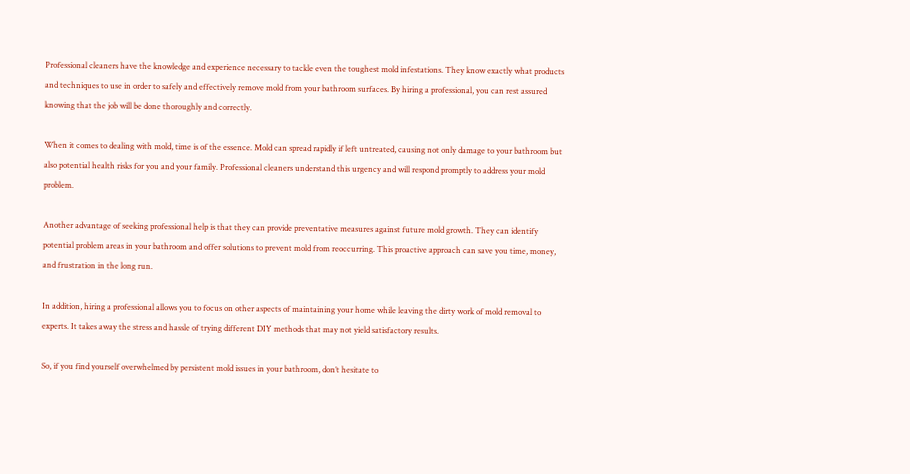Professional cleaners have the knowledge and experience necessary to tackle even the toughest mold infestations. They know exactly what products and techniques to use in order to safely and effectively remove mold from your bathroom surfaces. By hiring a professional, you can rest assured knowing that the job will be done thoroughly and correctly.

When it comes to dealing with mold, time is of the essence. Mold can spread rapidly if left untreated, causing not only damage to your bathroom but also potential health risks for you and your family. Professional cleaners understand this urgency and will respond promptly to address your mold problem.

Another advantage of seeking professional help is that they can provide preventative measures against future mold growth. They can identify potential problem areas in your bathroom and offer solutions to prevent mold from reoccurring. This proactive approach can save you time, money, and frustration in the long run.

In addition, hiring a professional allows you to focus on other aspects of maintaining your home while leaving the dirty work of mold removal to experts. It takes away the stress and hassle of trying different DIY methods that may not yield satisfactory results.

So, if you find yourself overwhelmed by persistent mold issues in your bathroom, don’t hesitate to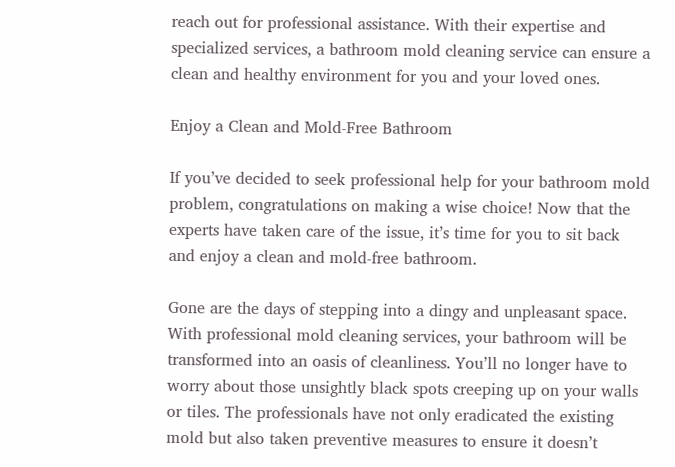reach out for professional assistance. With their expertise and specialized services, a bathroom mold cleaning service can ensure a clean and healthy environment for you and your loved ones.

Enjoy a Clean and Mold-Free Bathroom

If you’ve decided to seek professional help for your bathroom mold problem, congratulations on making a wise choice! Now that the experts have taken care of the issue, it’s time for you to sit back and enjoy a clean and mold-free bathroom.

Gone are the days of stepping into a dingy and unpleasant space. With professional mold cleaning services, your bathroom will be transformed into an oasis of cleanliness. You’ll no longer have to worry about those unsightly black spots creeping up on your walls or tiles. The professionals have not only eradicated the existing mold but also taken preventive measures to ensure it doesn’t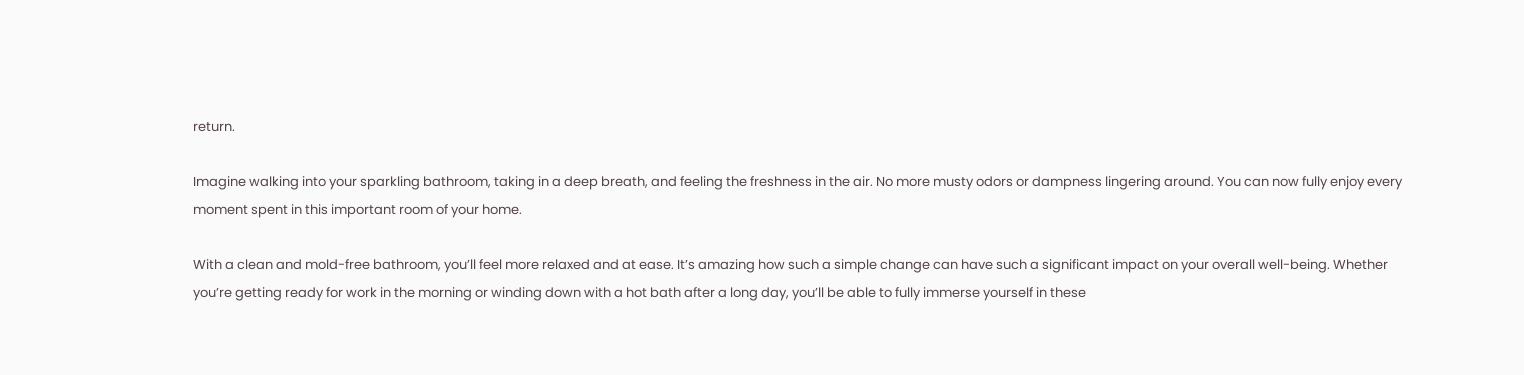return.

Imagine walking into your sparkling bathroom, taking in a deep breath, and feeling the freshness in the air. No more musty odors or dampness lingering around. You can now fully enjoy every moment spent in this important room of your home.

With a clean and mold-free bathroom, you’ll feel more relaxed and at ease. It’s amazing how such a simple change can have such a significant impact on your overall well-being. Whether you’re getting ready for work in the morning or winding down with a hot bath after a long day, you’ll be able to fully immerse yourself in these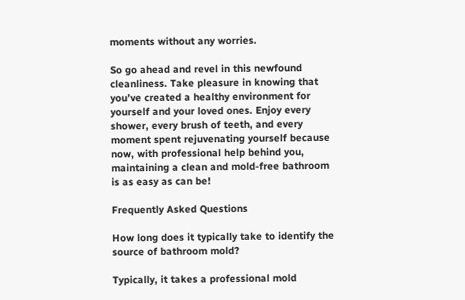moments without any worries.

So go ahead and revel in this newfound cleanliness. Take pleasure in knowing that you’ve created a healthy environment for yourself and your loved ones. Enjoy every shower, every brush of teeth, and every moment spent rejuvenating yourself because now, with professional help behind you, maintaining a clean and mold-free bathroom is as easy as can be!

Frequently Asked Questions

How long does it typically take to identify the source of bathroom mold?

Typically, it takes a professional mold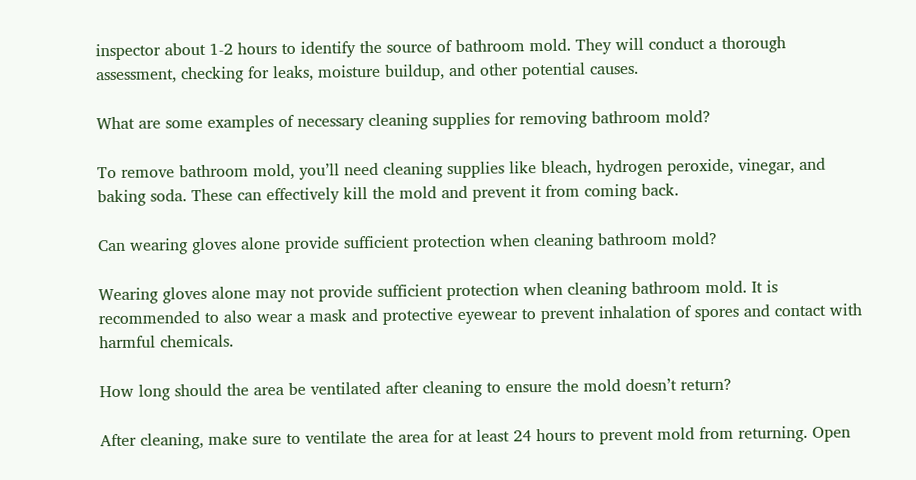inspector about 1-2 hours to identify the source of bathroom mold. They will conduct a thorough assessment, checking for leaks, moisture buildup, and other potential causes.

What are some examples of necessary cleaning supplies for removing bathroom mold?

To remove bathroom mold, you’ll need cleaning supplies like bleach, hydrogen peroxide, vinegar, and baking soda. These can effectively kill the mold and prevent it from coming back.

Can wearing gloves alone provide sufficient protection when cleaning bathroom mold?

Wearing gloves alone may not provide sufficient protection when cleaning bathroom mold. It is recommended to also wear a mask and protective eyewear to prevent inhalation of spores and contact with harmful chemicals.

How long should the area be ventilated after cleaning to ensure the mold doesn’t return?

After cleaning, make sure to ventilate the area for at least 24 hours to prevent mold from returning. Open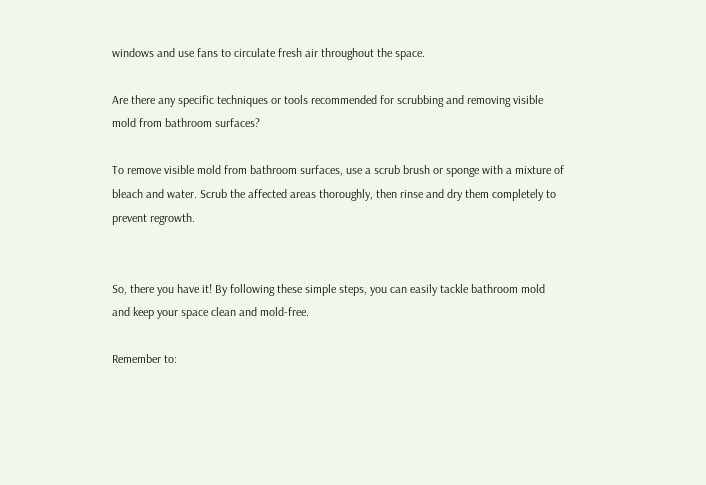windows and use fans to circulate fresh air throughout the space.

Are there any specific techniques or tools recommended for scrubbing and removing visible mold from bathroom surfaces?

To remove visible mold from bathroom surfaces, use a scrub brush or sponge with a mixture of bleach and water. Scrub the affected areas thoroughly, then rinse and dry them completely to prevent regrowth.


So, there you have it! By following these simple steps, you can easily tackle bathroom mold and keep your space clean and mold-free.

Remember to: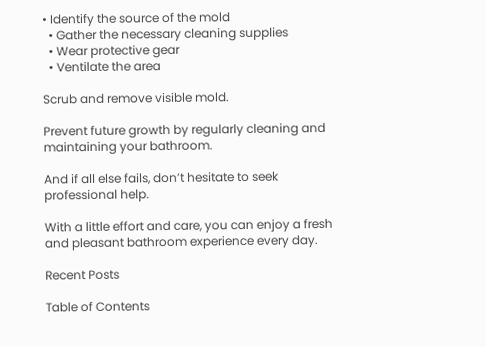• Identify the source of the mold
  • Gather the necessary cleaning supplies
  • Wear protective gear
  • Ventilate the area

Scrub and remove visible mold.

Prevent future growth by regularly cleaning and maintaining your bathroom.

And if all else fails, don’t hesitate to seek professional help.

With a little effort and care, you can enjoy a fresh and pleasant bathroom experience every day.

Recent Posts

Table of Contents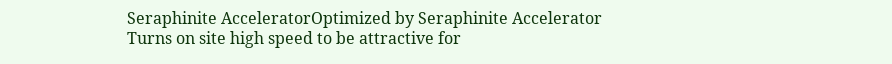Seraphinite AcceleratorOptimized by Seraphinite Accelerator
Turns on site high speed to be attractive for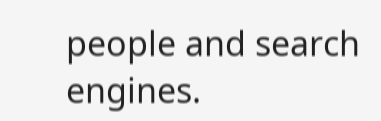people and search engines.